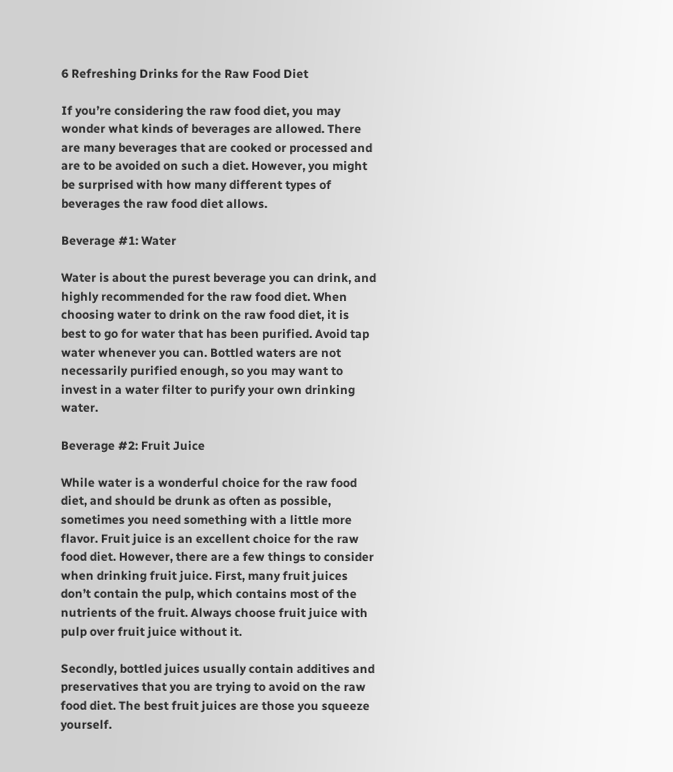6 Refreshing Drinks for the Raw Food Diet

If you’re considering the raw food diet, you may wonder what kinds of beverages are allowed. There are many beverages that are cooked or processed and are to be avoided on such a diet. However, you might be surprised with how many different types of beverages the raw food diet allows.

Beverage #1: Water

Water is about the purest beverage you can drink, and highly recommended for the raw food diet. When choosing water to drink on the raw food diet, it is best to go for water that has been purified. Avoid tap water whenever you can. Bottled waters are not necessarily purified enough, so you may want to invest in a water filter to purify your own drinking water.

Beverage #2: Fruit Juice

While water is a wonderful choice for the raw food diet, and should be drunk as often as possible, sometimes you need something with a little more flavor. Fruit juice is an excellent choice for the raw food diet. However, there are a few things to consider when drinking fruit juice. First, many fruit juices don’t contain the pulp, which contains most of the nutrients of the fruit. Always choose fruit juice with pulp over fruit juice without it.

Secondly, bottled juices usually contain additives and preservatives that you are trying to avoid on the raw food diet. The best fruit juices are those you squeeze yourself.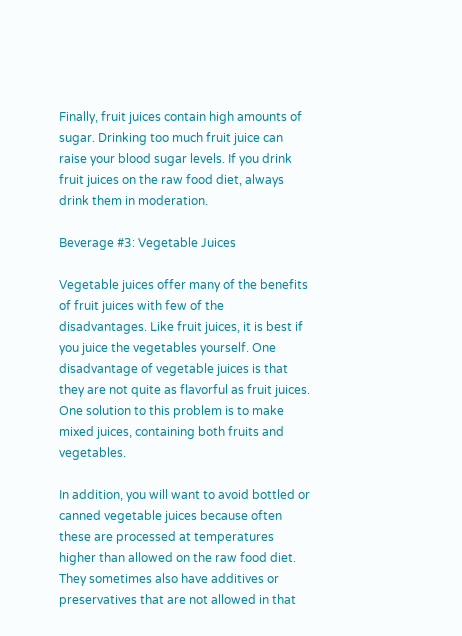Finally, fruit juices contain high amounts of sugar. Drinking too much fruit juice can raise your blood sugar levels. If you drink fruit juices on the raw food diet, always drink them in moderation.

Beverage #3: Vegetable Juices

Vegetable juices offer many of the benefits of fruit juices with few of the disadvantages. Like fruit juices, it is best if you juice the vegetables yourself. One disadvantage of vegetable juices is that they are not quite as flavorful as fruit juices. One solution to this problem is to make mixed juices, containing both fruits and vegetables.

In addition, you will want to avoid bottled or canned vegetable juices because often these are processed at temperatures higher than allowed on the raw food diet. They sometimes also have additives or preservatives that are not allowed in that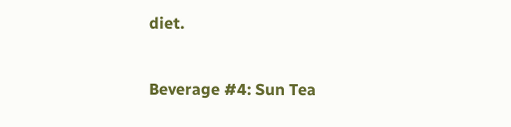diet.

Beverage #4: Sun Tea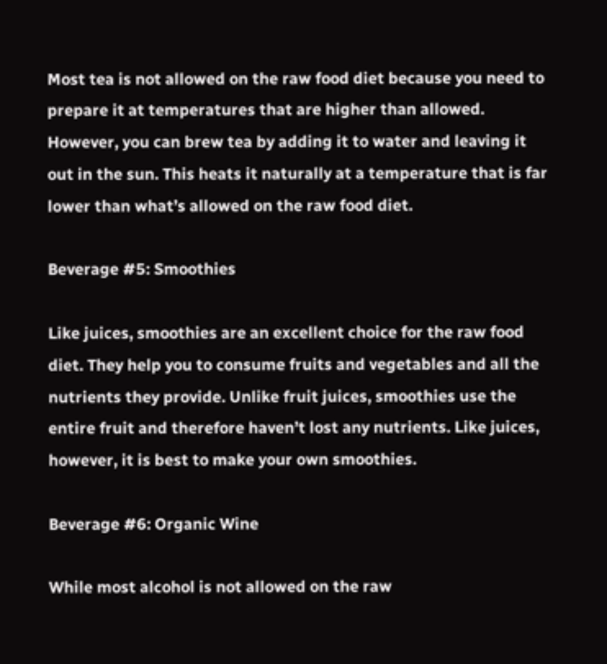Most tea is not allowed on the raw food diet because you need to prepare it at temperatures that are higher than allowed. However, you can brew tea by adding it to water and leaving it out in the sun. This heats it naturally at a temperature that is far lower than what’s allowed on the raw food diet.

Beverage #5: Smoothies

Like juices, smoothies are an excellent choice for the raw food diet. They help you to consume fruits and vegetables and all the nutrients they provide. Unlike fruit juices, smoothies use the entire fruit and therefore haven’t lost any nutrients. Like juices, however, it is best to make your own smoothies.

Beverage #6: Organic Wine

While most alcohol is not allowed on the raw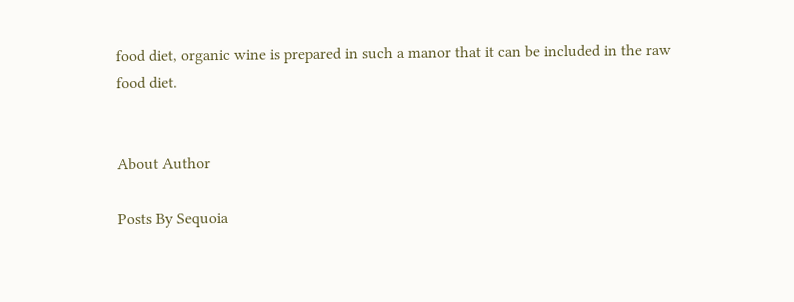food diet, organic wine is prepared in such a manor that it can be included in the raw food diet.


About Author

Posts By Sequoia